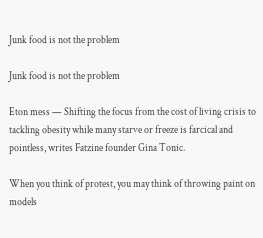Junk food is not the problem

Junk food is not the problem

Eton mess — Shifting the focus from the cost of living crisis to tackling obesity while many starve or freeze is farcical and pointless, writes Fatzine founder Gina Tonic.

When you think of protest, you may think of throwing paint on models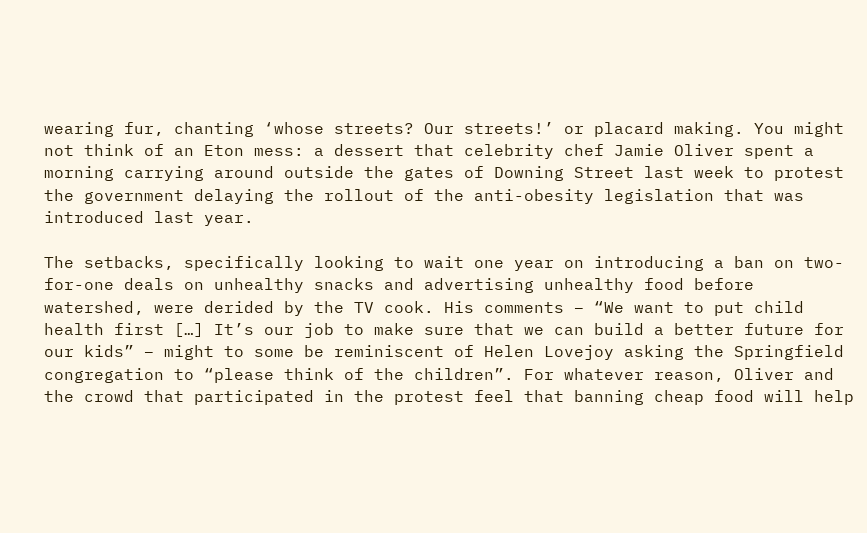wearing fur, chanting ‘whose streets? Our streets!’ or placard making. You might not think of an Eton mess: a dessert that celebrity chef Jamie Oliver spent a morning carrying around outside the gates of Downing Street last week to protest the government delaying the rollout of the anti-obesity legislation that was introduced last year.

The setbacks, specifically looking to wait one year on introducing a ban on two-for-one deals on unhealthy snacks and advertising unhealthy food before watershed, were derided by the TV cook. His comments – “We want to put child health first […] It’s our job to make sure that we can build a better future for our kids” – might to some be reminiscent of Helen Lovejoy asking the Springfield congregation to “please think of the children”. For whatever reason, Oliver and the crowd that participated in the protest feel that banning cheap food will help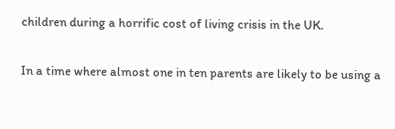children during a horrific cost of living crisis in the UK.

In a time where almost one in ten parents are likely to be using a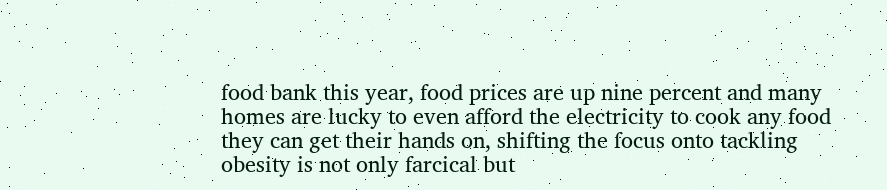food bank this year, food prices are up nine percent and many homes are lucky to even afford the electricity to cook any food they can get their hands on, shifting the focus onto tackling obesity is not only farcical but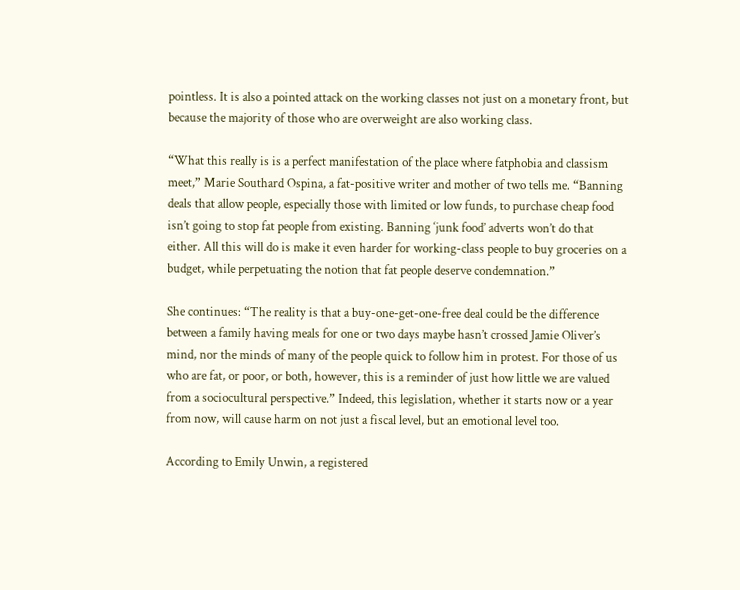pointless. It is also a pointed attack on the working classes not just on a monetary front, but because the majority of those who are overweight are also working class.

“What this really is is a perfect manifestation of the place where fatphobia and classism meet,” Marie Southard Ospina, a fat-positive writer and mother of two tells me. “Banning deals that allow people, especially those with limited or low funds, to purchase cheap food isn’t going to stop fat people from existing. Banning ‘junk food’ adverts won’t do that either. All this will do is make it even harder for working-class people to buy groceries on a budget, while perpetuating the notion that fat people deserve condemnation.”

She continues: “The reality is that a buy-one-get-one-free deal could be the difference between a family having meals for one or two days maybe hasn’t crossed Jamie Oliver’s mind, nor the minds of many of the people quick to follow him in protest. For those of us who are fat, or poor, or both, however, this is a reminder of just how little we are valued from a sociocultural perspective.” Indeed, this legislation, whether it starts now or a year from now, will cause harm on not just a fiscal level, but an emotional level too.

According to Emily Unwin, a registered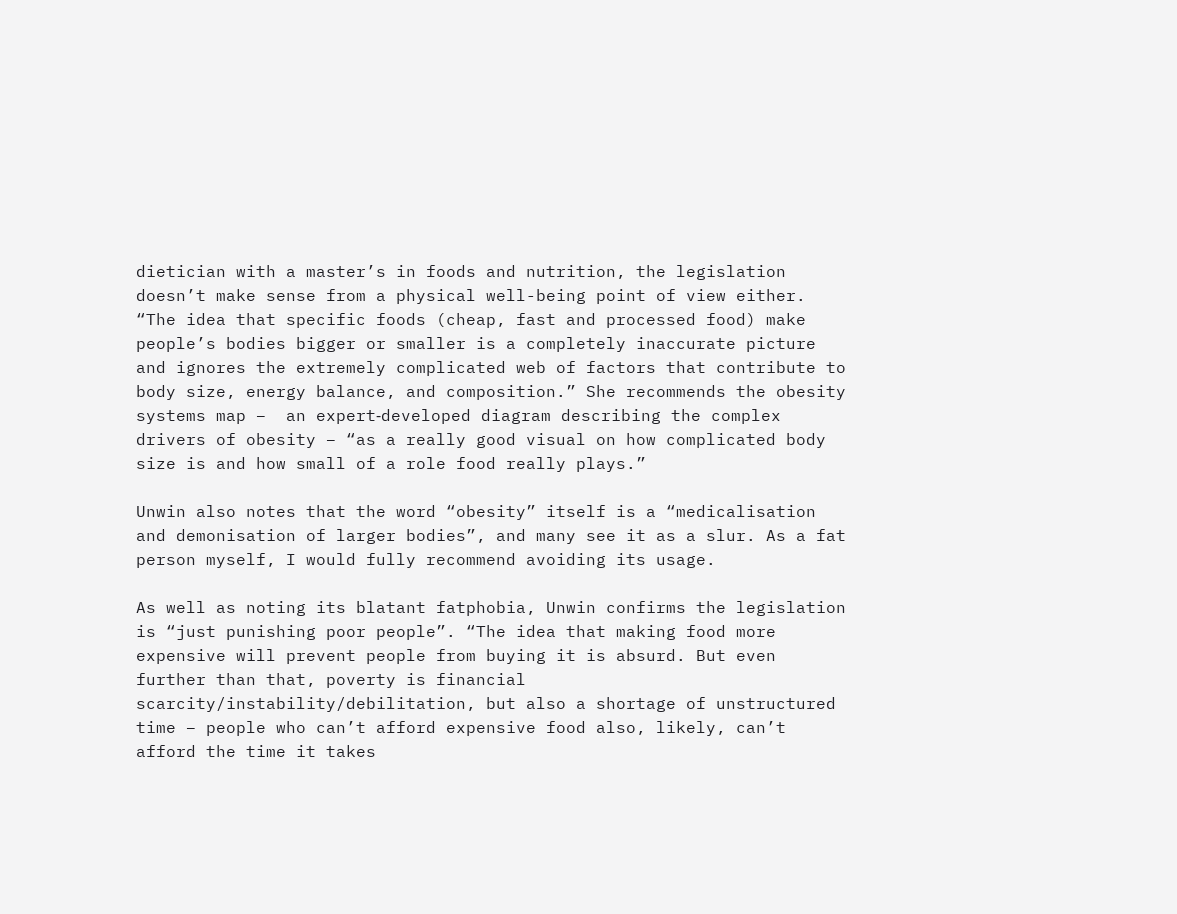dietician with a master’s in foods and nutrition, the legislation doesn’t make sense from a physical well-being point of view either. “The idea that specific foods (cheap, fast and processed food) make people’s bodies bigger or smaller is a completely inaccurate picture and ignores the extremely complicated web of factors that contribute to body size, energy balance, and composition.” She recommends the obesity systems map –  an expert‐developed diagram describing the complex drivers of obesity – “as a really good visual on how complicated body size is and how small of a role food really plays.”

Unwin also notes that the word “obesity” itself is a “medicalisation and demonisation of larger bodies”, and many see it as a slur. As a fat person myself, I would fully recommend avoiding its usage.

As well as noting its blatant fatphobia, Unwin confirms the legislation is “just punishing poor people”. “The idea that making food more expensive will prevent people from buying it is absurd. But even further than that, poverty is financial scarcity/instability/debilitation, but also a shortage of unstructured time – people who can’t afford expensive food also, likely, can’t afford the time it takes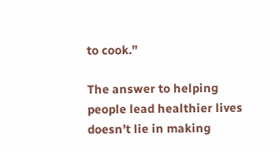to cook.”

The answer to helping people lead healthier lives doesn’t lie in making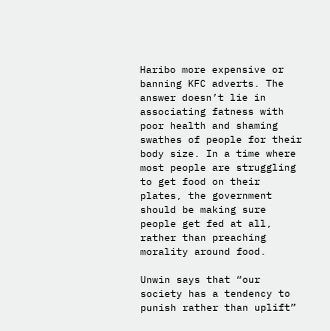Haribo more expensive or banning KFC adverts. The answer doesn’t lie in associating fatness with poor health and shaming swathes of people for their body size. In a time where most people are struggling to get food on their plates, the government should be making sure people get fed at all, rather than preaching morality around food.

Unwin says that “our society has a tendency to punish rather than uplift”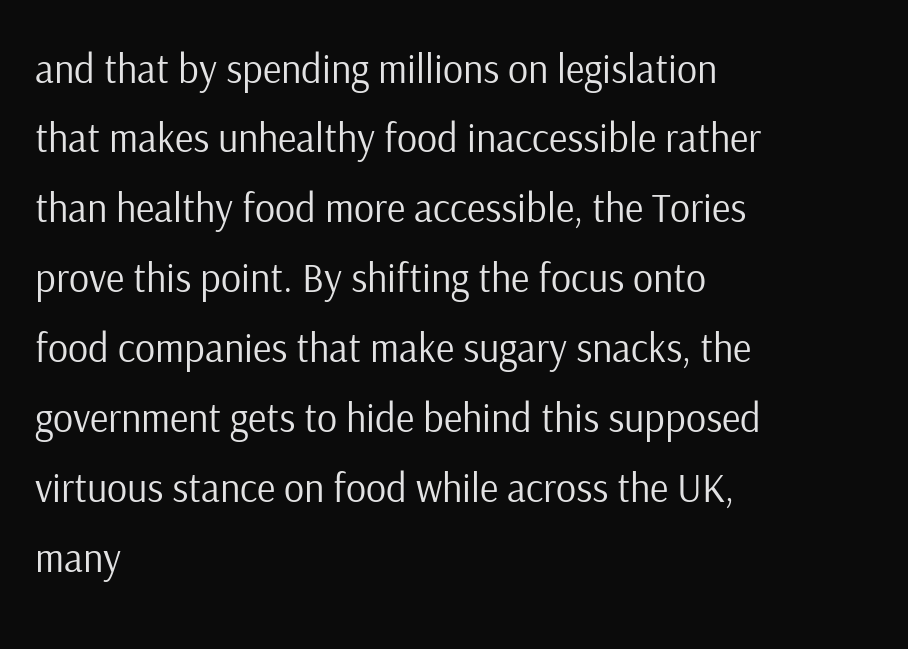and that by spending millions on legislation that makes unhealthy food inaccessible rather than healthy food more accessible, the Tories prove this point. By shifting the focus onto food companies that make sugary snacks, the government gets to hide behind this supposed virtuous stance on food while across the UK, many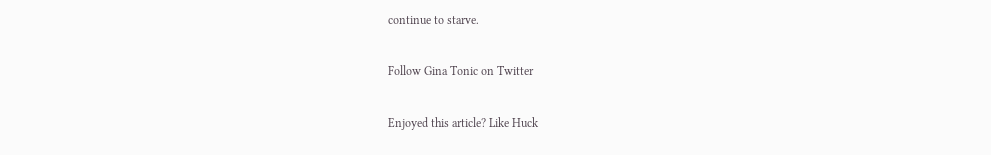continue to starve.

Follow Gina Tonic on Twitter

Enjoyed this article? Like Huck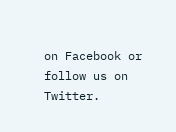on Facebook or follow us on Twitter.